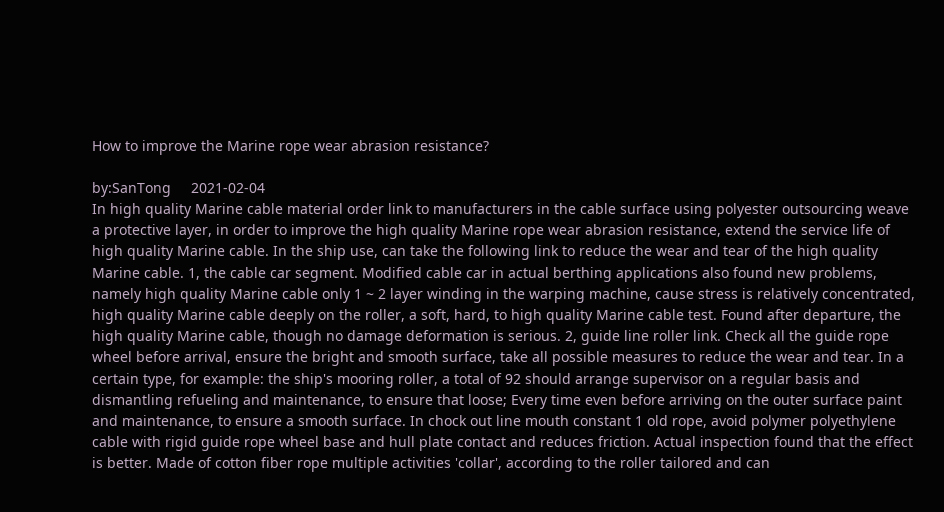How to improve the Marine rope wear abrasion resistance?

by:SanTong     2021-02-04
In high quality Marine cable material order link to manufacturers in the cable surface using polyester outsourcing weave a protective layer, in order to improve the high quality Marine rope wear abrasion resistance, extend the service life of high quality Marine cable. In the ship use, can take the following link to reduce the wear and tear of the high quality Marine cable. 1, the cable car segment. Modified cable car in actual berthing applications also found new problems, namely high quality Marine cable only 1 ~ 2 layer winding in the warping machine, cause stress is relatively concentrated, high quality Marine cable deeply on the roller, a soft, hard, to high quality Marine cable test. Found after departure, the high quality Marine cable, though no damage deformation is serious. 2, guide line roller link. Check all the guide rope wheel before arrival, ensure the bright and smooth surface, take all possible measures to reduce the wear and tear. In a certain type, for example: the ship's mooring roller, a total of 92 should arrange supervisor on a regular basis and dismantling refueling and maintenance, to ensure that loose; Every time even before arriving on the outer surface paint and maintenance, to ensure a smooth surface. In chock out line mouth constant 1 old rope, avoid polymer polyethylene cable with rigid guide rope wheel base and hull plate contact and reduces friction. Actual inspection found that the effect is better. Made of cotton fiber rope multiple activities 'collar', according to the roller tailored and can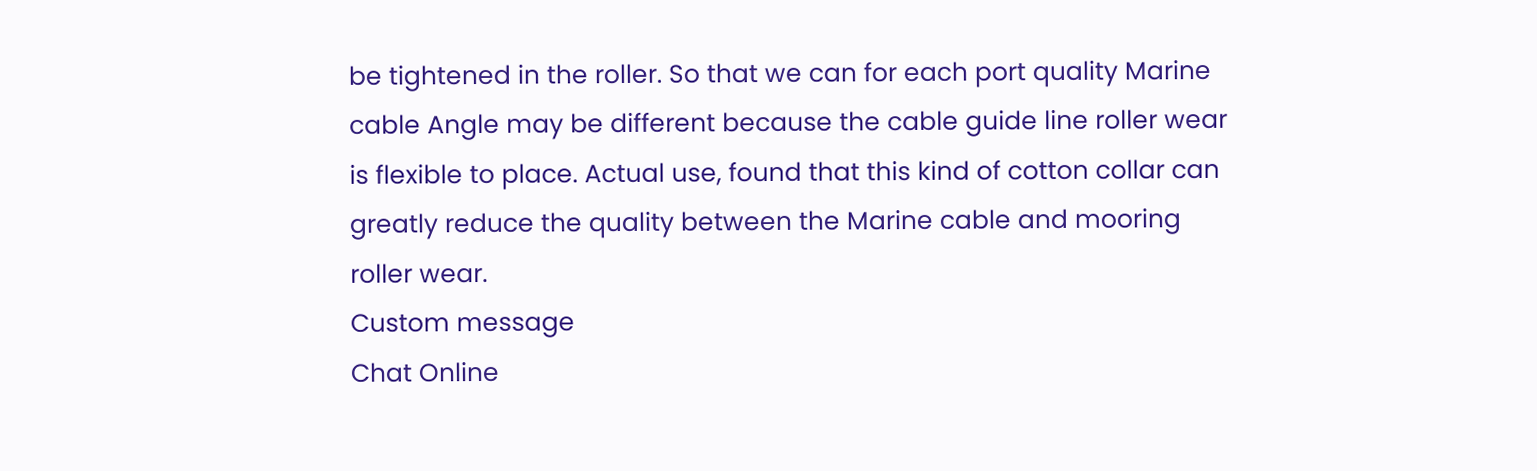be tightened in the roller. So that we can for each port quality Marine cable Angle may be different because the cable guide line roller wear is flexible to place. Actual use, found that this kind of cotton collar can greatly reduce the quality between the Marine cable and mooring roller wear.
Custom message
Chat Online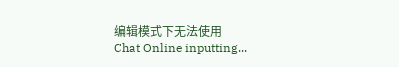编辑模式下无法使用
Chat Online inputting...